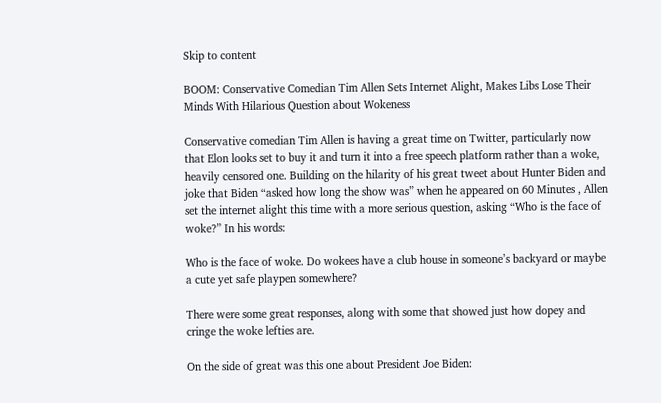Skip to content

BOOM: Conservative Comedian Tim Allen Sets Internet Alight, Makes Libs Lose Their Minds With Hilarious Question about Wokeness

Conservative comedian Tim Allen is having a great time on Twitter, particularly now that Elon looks set to buy it and turn it into a free speech platform rather than a woke, heavily censored one. Building on the hilarity of his great tweet about Hunter Biden and joke that Biden “asked how long the show was” when he appeared on 60 Minutes , Allen set the internet alight this time with a more serious question, asking “Who is the face of woke?” In his words:

Who is the face of woke. Do wokees have a club house in someone’s backyard or maybe a cute yet safe playpen somewhere?

There were some great responses, along with some that showed just how dopey and cringe the woke lefties are.

On the side of great was this one about President Joe Biden: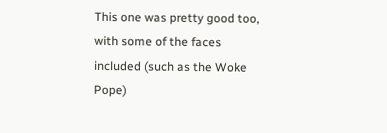This one was pretty good too, with some of the faces included (such as the Woke Pope)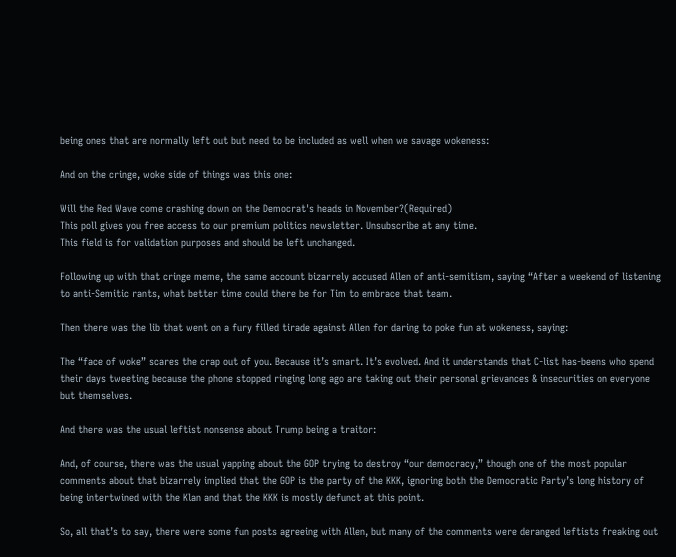being ones that are normally left out but need to be included as well when we savage wokeness:

And on the cringe, woke side of things was this one:

Will the Red Wave come crashing down on the Democrat's heads in November?(Required)
This poll gives you free access to our premium politics newsletter. Unsubscribe at any time.
This field is for validation purposes and should be left unchanged.

Following up with that cringe meme, the same account bizarrely accused Allen of anti-semitism, saying “After a weekend of listening to anti-Semitic rants, what better time could there be for Tim to embrace that team.

Then there was the lib that went on a fury filled tirade against Allen for daring to poke fun at wokeness, saying:

The “face of woke” scares the crap out of you. Because it’s smart. It’s evolved. And it understands that C-list has-beens who spend their days tweeting because the phone stopped ringing long ago are taking out their personal grievances & insecurities on everyone but themselves.

And there was the usual leftist nonsense about Trump being a traitor:

And, of course, there was the usual yapping about the GOP trying to destroy “our democracy,” though one of the most popular comments about that bizarrely implied that the GOP is the party of the KKK, ignoring both the Democratic Party’s long history of being intertwined with the Klan and that the KKK is mostly defunct at this point.

So, all that’s to say, there were some fun posts agreeing with Allen, but many of the comments were deranged leftists freaking out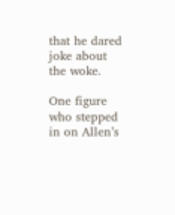that he dared joke about the woke.

One figure who stepped in on Allen’s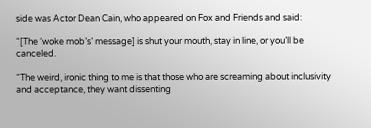side was Actor Dean Cain, who appeared on Fox and Friends and said:

“[The ‘woke mob’s’ message] is shut your mouth, stay in line, or you’ll be canceled.

“The weird, ironic thing to me is that those who are screaming about inclusivity and acceptance, they want dissenting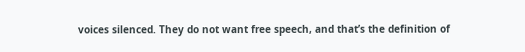voices silenced. They do not want free speech, and that’s the definition of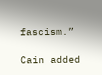fascism.”

Cain added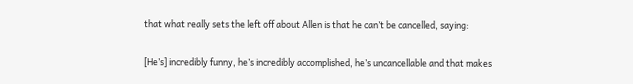that what really sets the left off about Allen is that he can’t be cancelled, saying:

[He’s] incredibly funny, he’s incredibly accomplished, he’s uncancellable and that makes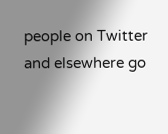people on Twitter and elsewhere go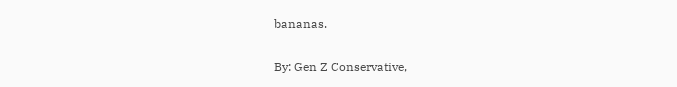bananas.

By: Gen Z Conservative,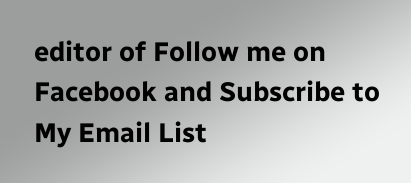editor of Follow me on Facebook and Subscribe to My Email List